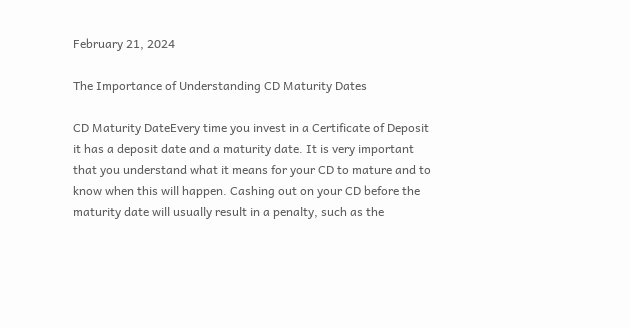February 21, 2024

The Importance of Understanding CD Maturity Dates

CD Maturity DateEvery time you invest in a Certificate of Deposit it has a deposit date and a maturity date. It is very important that you understand what it means for your CD to mature and to know when this will happen. Cashing out on your CD before the maturity date will usually result in a penalty, such as the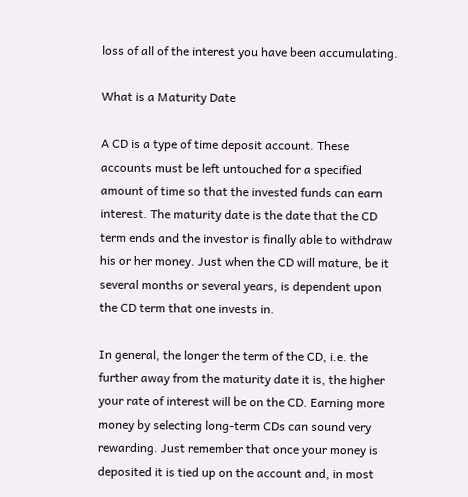loss of all of the interest you have been accumulating.

What is a Maturity Date

A CD is a type of time deposit account. These accounts must be left untouched for a specified amount of time so that the invested funds can earn interest. The maturity date is the date that the CD term ends and the investor is finally able to withdraw his or her money. Just when the CD will mature, be it several months or several years, is dependent upon the CD term that one invests in.

In general, the longer the term of the CD, i.e. the further away from the maturity date it is, the higher your rate of interest will be on the CD. Earning more money by selecting long-term CDs can sound very rewarding. Just remember that once your money is deposited it is tied up on the account and, in most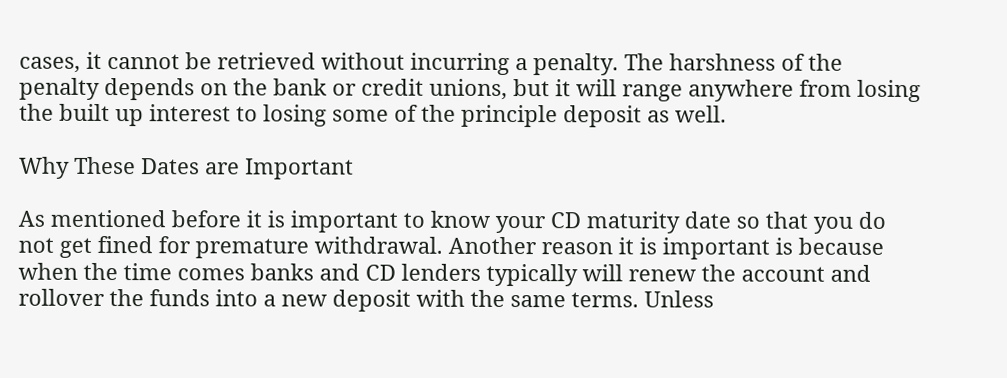cases, it cannot be retrieved without incurring a penalty. The harshness of the penalty depends on the bank or credit unions, but it will range anywhere from losing the built up interest to losing some of the principle deposit as well.

Why These Dates are Important

As mentioned before it is important to know your CD maturity date so that you do not get fined for premature withdrawal. Another reason it is important is because when the time comes banks and CD lenders typically will renew the account and rollover the funds into a new deposit with the same terms. Unless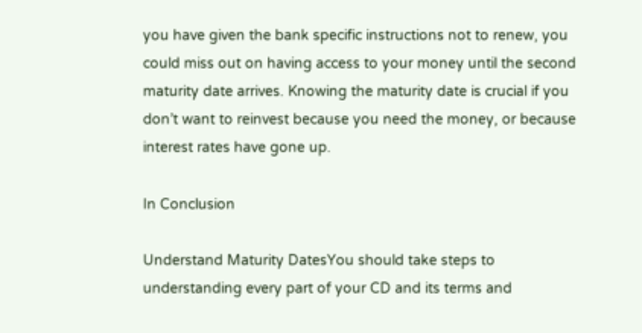you have given the bank specific instructions not to renew, you could miss out on having access to your money until the second maturity date arrives. Knowing the maturity date is crucial if you don’t want to reinvest because you need the money, or because interest rates have gone up.

In Conclusion

Understand Maturity DatesYou should take steps to understanding every part of your CD and its terms and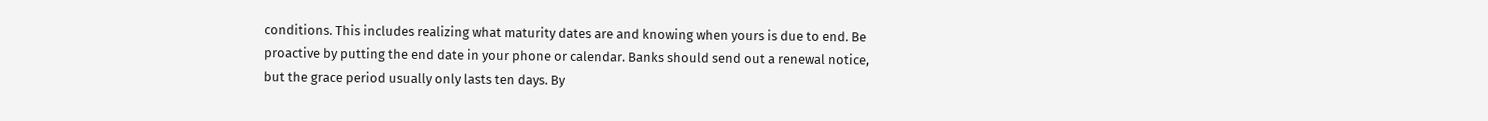conditions. This includes realizing what maturity dates are and knowing when yours is due to end. Be proactive by putting the end date in your phone or calendar. Banks should send out a renewal notice, but the grace period usually only lasts ten days. By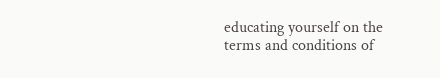educating yourself on the terms and conditions of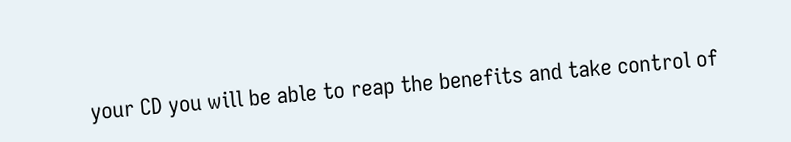your CD you will be able to reap the benefits and take control of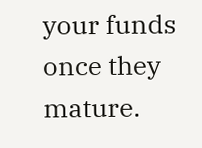your funds once they mature.